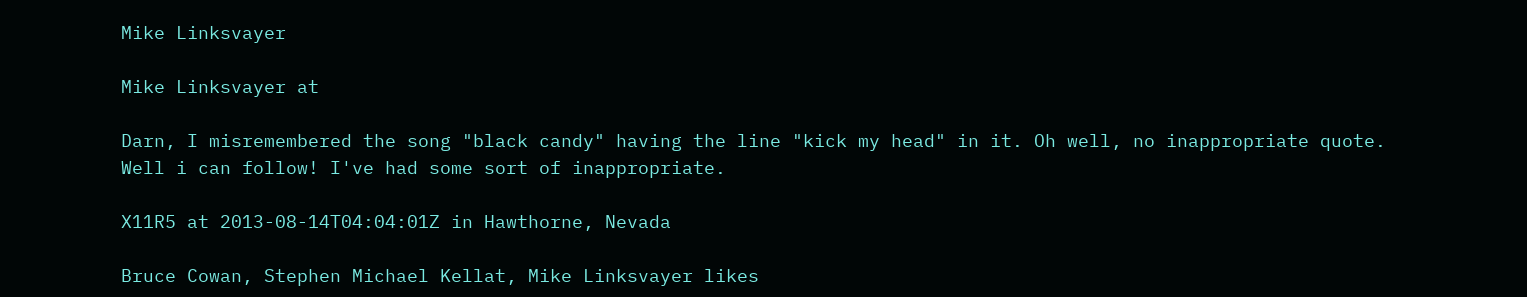Mike Linksvayer

Mike Linksvayer at

Darn, I misremembered the song "black candy" having the line "kick my head" in it. Oh well, no inappropriate quote.
Well i can follow! I've had some sort of inappropriate.

X11R5 at 2013-08-14T04:04:01Z in Hawthorne, Nevada

Bruce Cowan, Stephen Michael Kellat, Mike Linksvayer likes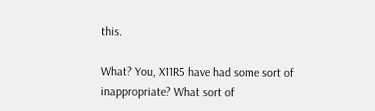this.

What? You, X11R5 have had some sort of inappropriate? What sort of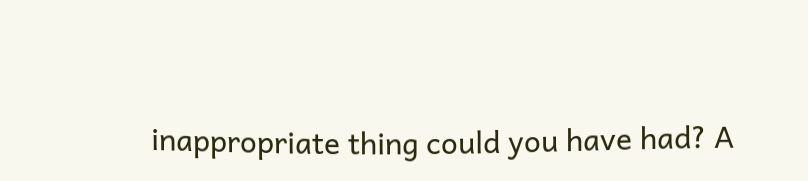inappropriate thing could you have had? A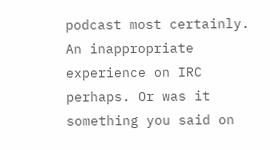podcast most certainly. An inappropriate experience on IRC perhaps. Or was it something you said on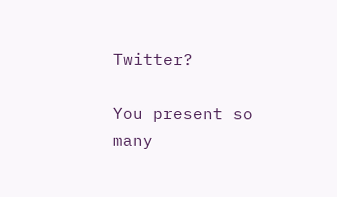Twitter?

You present so many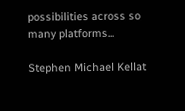possibilities across so many platforms...

Stephen Michael Kellat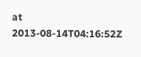at 2013-08-14T04:16:52Z